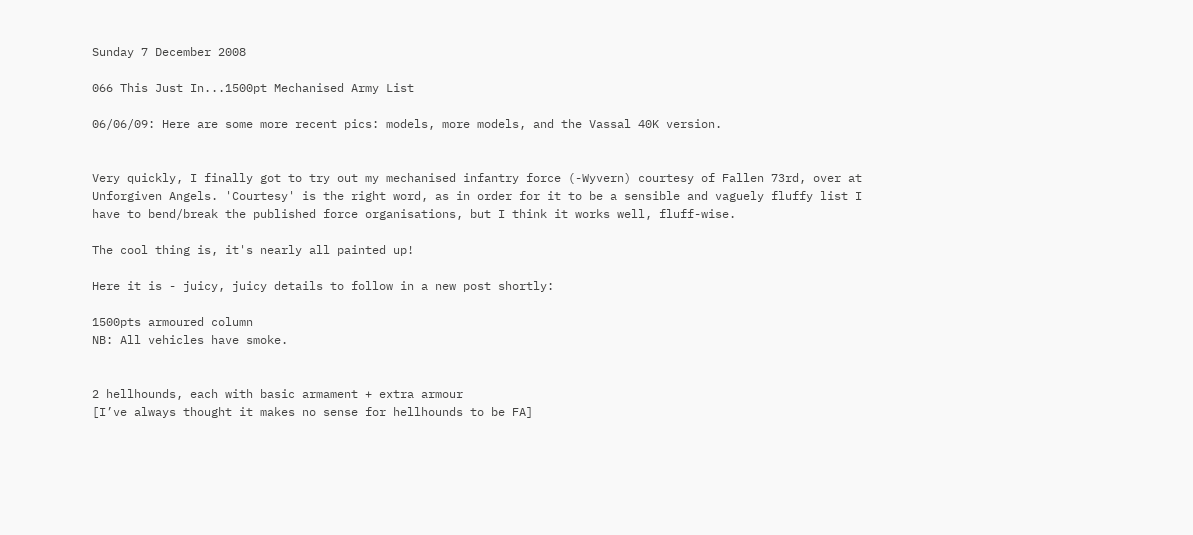Sunday 7 December 2008

066 This Just In...1500pt Mechanised Army List

06/06/09: Here are some more recent pics: models, more models, and the Vassal 40K version.


Very quickly, I finally got to try out my mechanised infantry force (-Wyvern) courtesy of Fallen 73rd, over at Unforgiven Angels. 'Courtesy' is the right word, as in order for it to be a sensible and vaguely fluffy list I have to bend/break the published force organisations, but I think it works well, fluff-wise.

The cool thing is, it's nearly all painted up!

Here it is - juicy, juicy details to follow in a new post shortly:

1500pts armoured column
NB: All vehicles have smoke.


2 hellhounds, each with basic armament + extra armour
[I’ve always thought it makes no sense for hellhounds to be FA]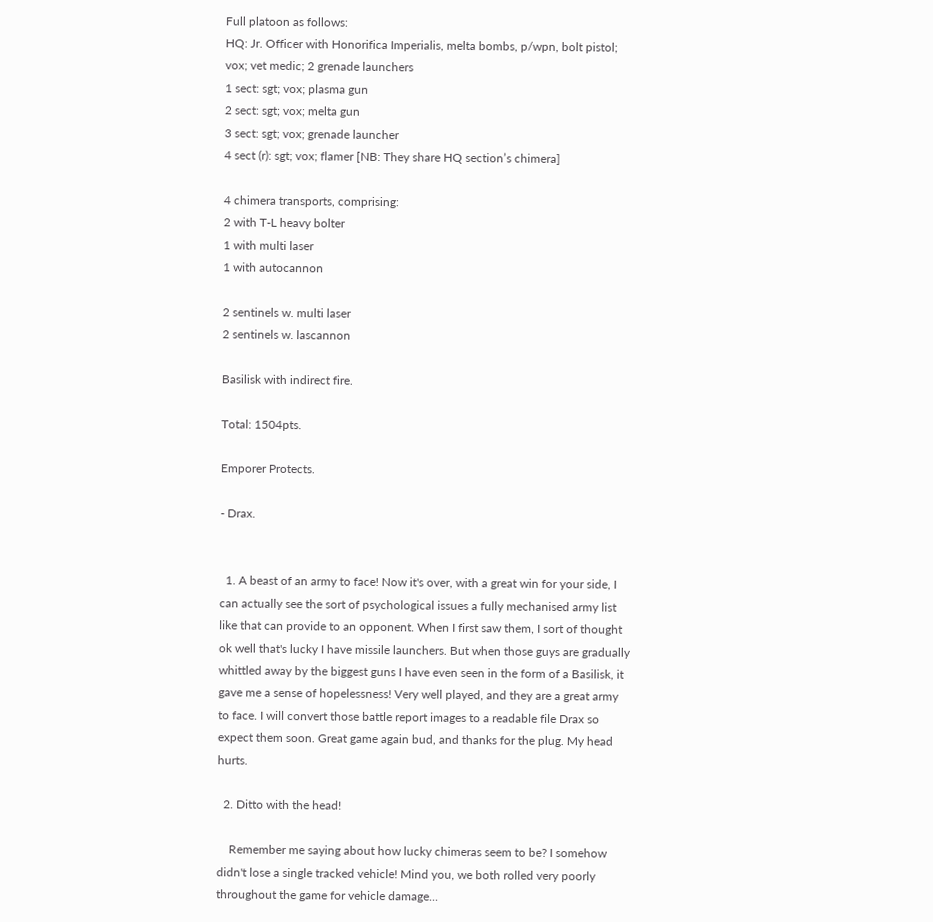Full platoon as follows:
HQ: Jr. Officer with Honorifica Imperialis, melta bombs, p/wpn, bolt pistol; vox; vet medic; 2 grenade launchers
1 sect: sgt; vox; plasma gun
2 sect: sgt; vox; melta gun
3 sect: sgt; vox; grenade launcher
4 sect (r): sgt; vox; flamer [NB: They share HQ section’s chimera]

4 chimera transports, comprising:
2 with T-L heavy bolter
1 with multi laser
1 with autocannon

2 sentinels w. multi laser
2 sentinels w. lascannon

Basilisk with indirect fire.

Total: 1504pts.

Emporer Protects.

- Drax.


  1. A beast of an army to face! Now it's over, with a great win for your side, I can actually see the sort of psychological issues a fully mechanised army list like that can provide to an opponent. When I first saw them, I sort of thought ok well that's lucky I have missile launchers. But when those guys are gradually whittled away by the biggest guns I have even seen in the form of a Basilisk, it gave me a sense of hopelessness! Very well played, and they are a great army to face. I will convert those battle report images to a readable file Drax so expect them soon. Great game again bud, and thanks for the plug. My head hurts.

  2. Ditto with the head!

    Remember me saying about how lucky chimeras seem to be? I somehow didn't lose a single tracked vehicle! Mind you, we both rolled very poorly throughout the game for vehicle damage...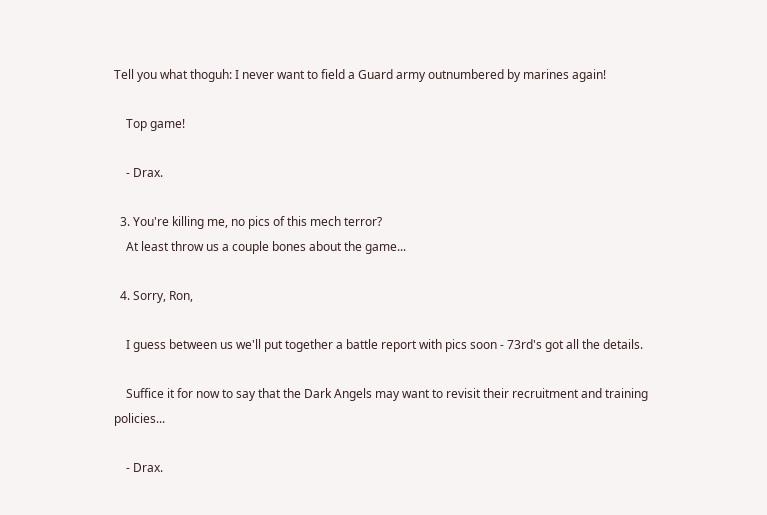Tell you what thoguh: I never want to field a Guard army outnumbered by marines again!

    Top game!

    - Drax.

  3. You're killing me, no pics of this mech terror?
    At least throw us a couple bones about the game...

  4. Sorry, Ron,

    I guess between us we'll put together a battle report with pics soon - 73rd's got all the details.

    Suffice it for now to say that the Dark Angels may want to revisit their recruitment and training policies...

    - Drax.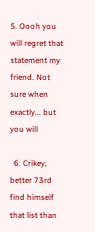5. Oooh you will regret that statement my friend. Not sure when exactly... but you will

  6. Crikey, better 73rd find himself that list than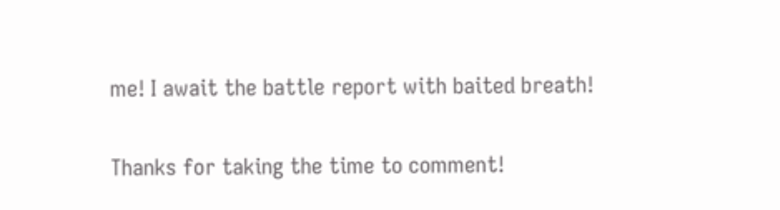me! I await the battle report with baited breath!


Thanks for taking the time to comment!